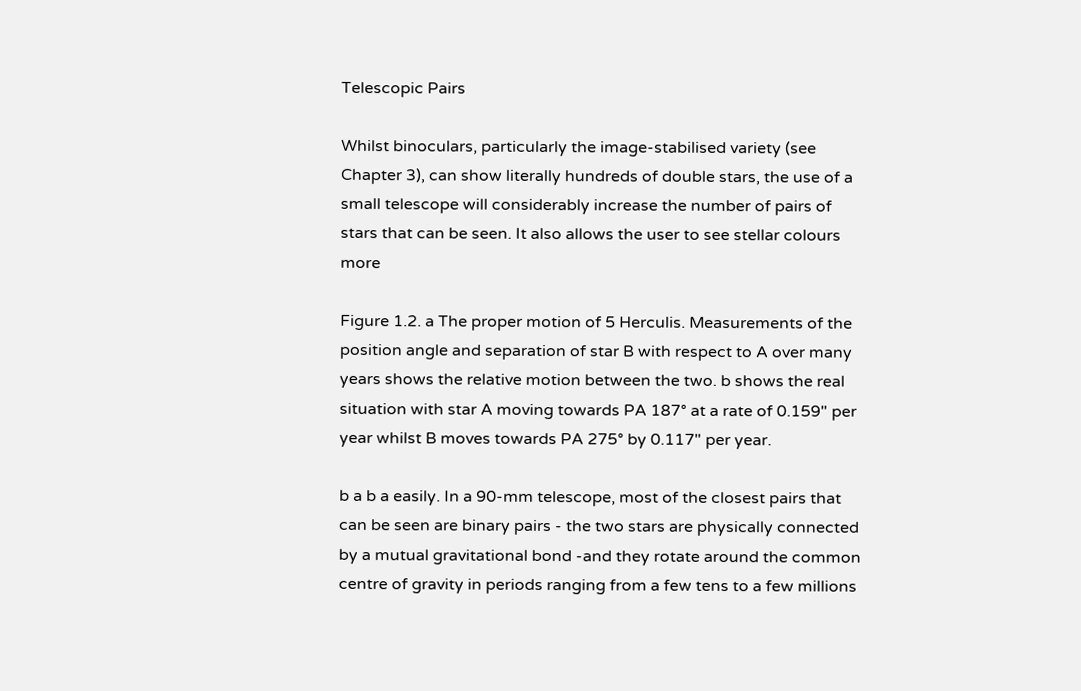Telescopic Pairs

Whilst binoculars, particularly the image-stabilised variety (see Chapter 3), can show literally hundreds of double stars, the use of a small telescope will considerably increase the number of pairs of stars that can be seen. It also allows the user to see stellar colours more

Figure 1.2. a The proper motion of 5 Herculis. Measurements of the position angle and separation of star B with respect to A over many years shows the relative motion between the two. b shows the real situation with star A moving towards PA 187° at a rate of 0.159" per year whilst B moves towards PA 275° by 0.117" per year.

b a b a easily. In a 90-mm telescope, most of the closest pairs that can be seen are binary pairs - the two stars are physically connected by a mutual gravitational bond -and they rotate around the common centre of gravity in periods ranging from a few tens to a few millions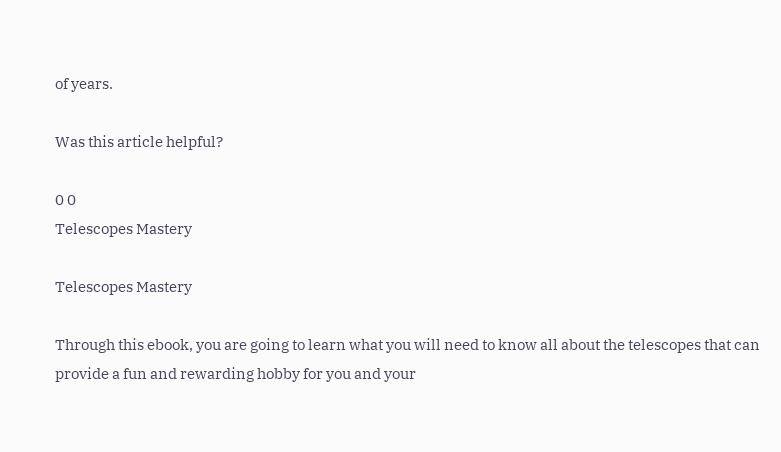of years.

Was this article helpful?

0 0
Telescopes Mastery

Telescopes Mastery

Through this ebook, you are going to learn what you will need to know all about the telescopes that can provide a fun and rewarding hobby for you and your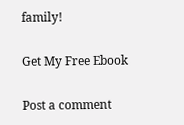family!

Get My Free Ebook

Post a comment